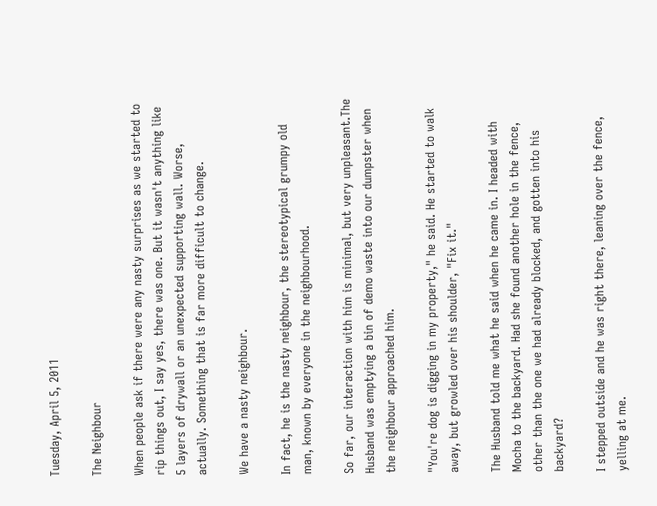Tuesday, April 5, 2011

The Neighbour

When people ask if there were any nasty surprises as we started to rip things out, I say yes, there was one. But it wasn't anything like 5 layers of drywall or an unexpected supporting wall. Worse, actually. Something that is far more difficult to change.

We have a nasty neighbour.

In fact, he is the nasty neighbour, the stereotypical grumpy old man, known by everyone in the neighbourhood.

So far, our interaction with him is minimal, but very unpleasant.The Husband was emptying a bin of demo waste into our dumpster when the neighbour approached him.

"You're dog is digging in my property," he said. He started to walk away, but growled over his shoulder, "Fix it."

The Husband told me what he said when he came in. I headed with Mocha to the backyard. Had she found another hole in the fence, other than the one we had already blocked, and gotten into his backyard?

I stepped outside and he was right there, leaning over the fence, yelling at me.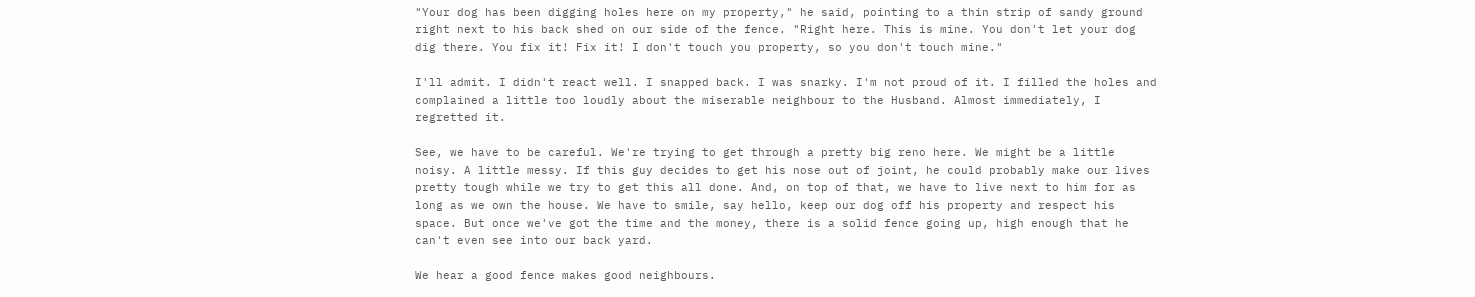"Your dog has been digging holes here on my property," he said, pointing to a thin strip of sandy ground right next to his back shed on our side of the fence. "Right here. This is mine. You don't let your dog dig there. You fix it! Fix it! I don't touch you property, so you don't touch mine."

I'll admit. I didn't react well. I snapped back. I was snarky. I'm not proud of it. I filled the holes and complained a little too loudly about the miserable neighbour to the Husband. Almost immediately, I regretted it.

See, we have to be careful. We're trying to get through a pretty big reno here. We might be a little noisy. A little messy. If this guy decides to get his nose out of joint, he could probably make our lives pretty tough while we try to get this all done. And, on top of that, we have to live next to him for as long as we own the house. We have to smile, say hello, keep our dog off his property and respect his space. But once we've got the time and the money, there is a solid fence going up, high enough that he can't even see into our back yard.

We hear a good fence makes good neighbours.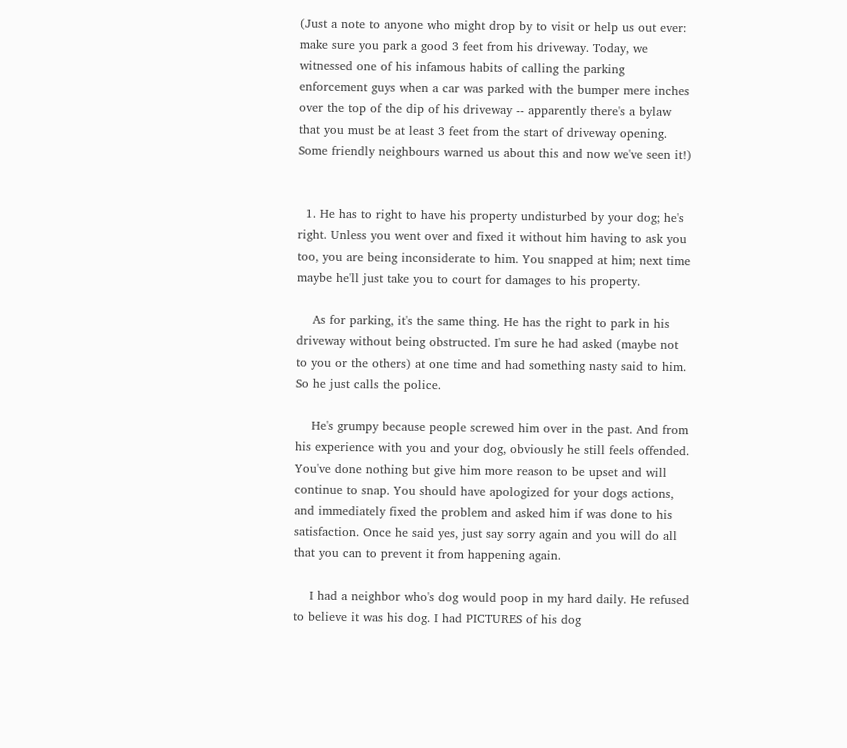(Just a note to anyone who might drop by to visit or help us out ever: make sure you park a good 3 feet from his driveway. Today, we witnessed one of his infamous habits of calling the parking enforcement guys when a car was parked with the bumper mere inches over the top of the dip of his driveway -- apparently there's a bylaw that you must be at least 3 feet from the start of driveway opening. Some friendly neighbours warned us about this and now we've seen it!)


  1. He has to right to have his property undisturbed by your dog; he's right. Unless you went over and fixed it without him having to ask you too, you are being inconsiderate to him. You snapped at him; next time maybe he'll just take you to court for damages to his property.

    As for parking, it's the same thing. He has the right to park in his driveway without being obstructed. I'm sure he had asked (maybe not to you or the others) at one time and had something nasty said to him. So he just calls the police.

    He's grumpy because people screwed him over in the past. And from his experience with you and your dog, obviously he still feels offended. You've done nothing but give him more reason to be upset and will continue to snap. You should have apologized for your dogs actions, and immediately fixed the problem and asked him if was done to his satisfaction. Once he said yes, just say sorry again and you will do all that you can to prevent it from happening again.

    I had a neighbor who's dog would poop in my hard daily. He refused to believe it was his dog. I had PICTURES of his dog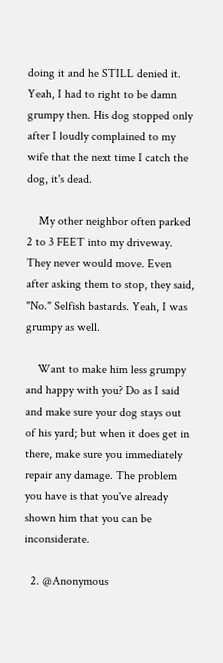doing it and he STILL denied it. Yeah, I had to right to be damn grumpy then. His dog stopped only after I loudly complained to my wife that the next time I catch the dog, it's dead.

    My other neighbor often parked 2 to 3 FEET into my driveway. They never would move. Even after asking them to stop, they said, "No." Selfish bastards. Yeah, I was grumpy as well.

    Want to make him less grumpy and happy with you? Do as I said and make sure your dog stays out of his yard; but when it does get in there, make sure you immediately repair any damage. The problem you have is that you've already shown him that you can be inconsiderate.

  2. @Anonymous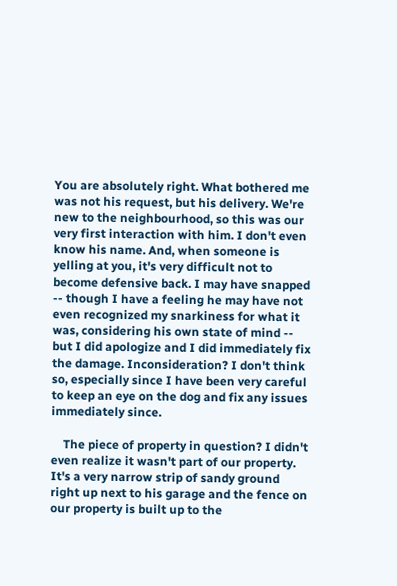You are absolutely right. What bothered me was not his request, but his delivery. We're new to the neighbourhood, so this was our very first interaction with him. I don't even know his name. And, when someone is yelling at you, it's very difficult not to become defensive back. I may have snapped -- though I have a feeling he may have not even recognized my snarkiness for what it was, considering his own state of mind -- but I did apologize and I did immediately fix the damage. Inconsideration? I don't think so, especially since I have been very careful to keep an eye on the dog and fix any issues immediately since.

    The piece of property in question? I didn't even realize it wasn't part of our property. It's a very narrow strip of sandy ground right up next to his garage and the fence on our property is built up to the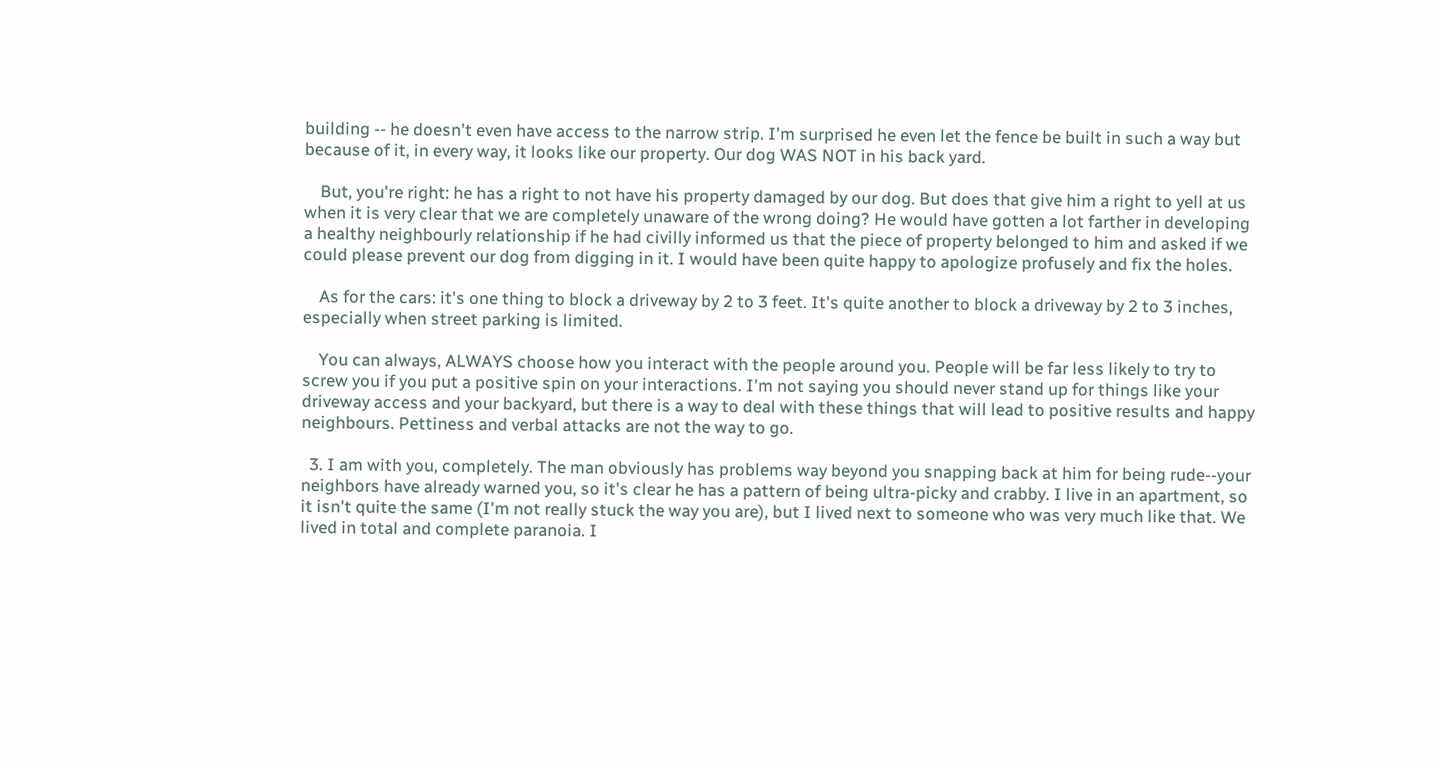building -- he doesn't even have access to the narrow strip. I'm surprised he even let the fence be built in such a way but because of it, in every way, it looks like our property. Our dog WAS NOT in his back yard.

    But, you're right: he has a right to not have his property damaged by our dog. But does that give him a right to yell at us when it is very clear that we are completely unaware of the wrong doing? He would have gotten a lot farther in developing a healthy neighbourly relationship if he had civilly informed us that the piece of property belonged to him and asked if we could please prevent our dog from digging in it. I would have been quite happy to apologize profusely and fix the holes.

    As for the cars: it's one thing to block a driveway by 2 to 3 feet. It's quite another to block a driveway by 2 to 3 inches, especially when street parking is limited.

    You can always, ALWAYS choose how you interact with the people around you. People will be far less likely to try to screw you if you put a positive spin on your interactions. I'm not saying you should never stand up for things like your driveway access and your backyard, but there is a way to deal with these things that will lead to positive results and happy neighbours. Pettiness and verbal attacks are not the way to go.

  3. I am with you, completely. The man obviously has problems way beyond you snapping back at him for being rude--your neighbors have already warned you, so it's clear he has a pattern of being ultra-picky and crabby. I live in an apartment, so it isn't quite the same (I'm not really stuck the way you are), but I lived next to someone who was very much like that. We lived in total and complete paranoia. I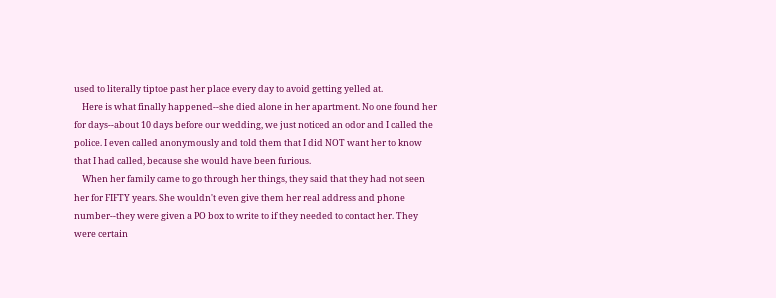used to literally tiptoe past her place every day to avoid getting yelled at.
    Here is what finally happened--she died alone in her apartment. No one found her for days--about 10 days before our wedding, we just noticed an odor and I called the police. I even called anonymously and told them that I did NOT want her to know that I had called, because she would have been furious.
    When her family came to go through her things, they said that they had not seen her for FIFTY years. She wouldn't even give them her real address and phone number--they were given a PO box to write to if they needed to contact her. They were certain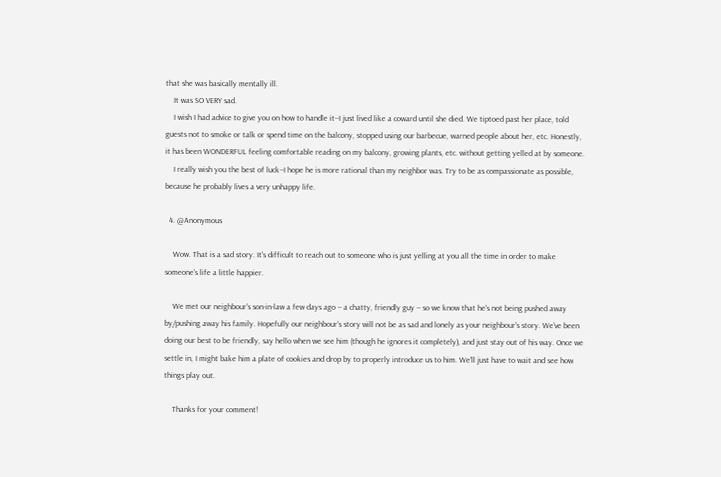that she was basically mentally ill.
    It was SO VERY sad.
    I wish I had advice to give you on how to handle it--I just lived like a coward until she died. We tiptoed past her place, told guests not to smoke or talk or spend time on the balcony, stopped using our barbecue, warned people about her, etc. Honestly, it has been WONDERFUL feeling comfortable reading on my balcony, growing plants, etc. without getting yelled at by someone.
    I really wish you the best of luck--I hope he is more rational than my neighbor was. Try to be as compassionate as possible, because he probably lives a very unhappy life.

  4. @Anonymous

    Wow. That is a sad story. It's difficult to reach out to someone who is just yelling at you all the time in order to make someone's life a little happier.

    We met our neighbour's son-in-law a few days ago -- a chatty, friendly guy -- so we know that he's not being pushed away by/pushing away his family. Hopefully our neighbour's story will not be as sad and lonely as your neighbour's story. We've been doing our best to be friendly, say hello when we see him (though he ignores it completely), and just stay out of his way. Once we settle in, I might bake him a plate of cookies and drop by to properly introduce us to him. We'll just have to wait and see how things play out.

    Thanks for your comment!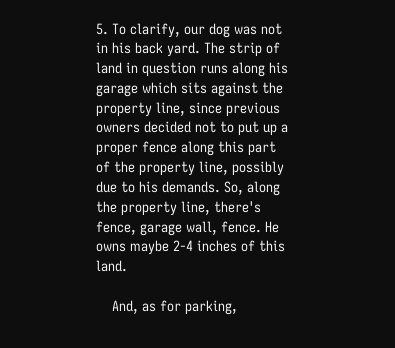5. To clarify, our dog was not in his back yard. The strip of land in question runs along his garage which sits against the property line, since previous owners decided not to put up a proper fence along this part of the property line, possibly due to his demands. So, along the property line, there's fence, garage wall, fence. He owns maybe 2-4 inches of this land.

    And, as for parking,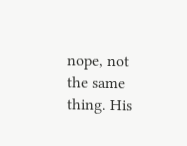nope, not the same thing. His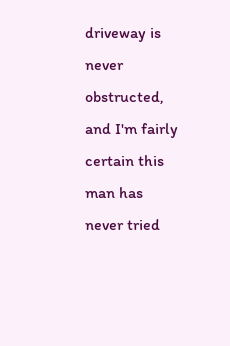driveway is never obstructed, and I'm fairly certain this man has never tried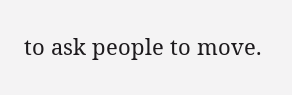to ask people to move.